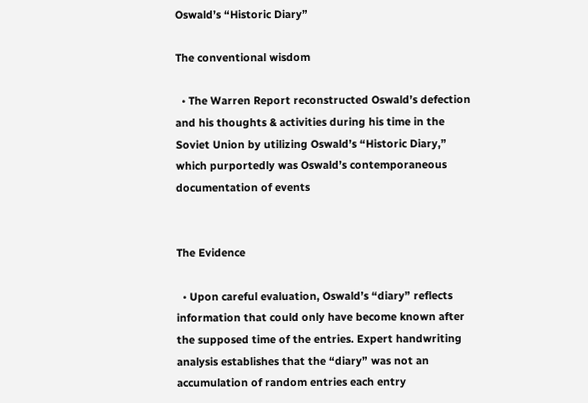Oswald’s “Historic Diary”

The conventional wisdom

  • The Warren Report reconstructed Oswald’s defection and his thoughts & activities during his time in the Soviet Union by utilizing Oswald’s “Historic Diary,” which purportedly was Oswald’s contemporaneous documentation of events


The Evidence

  • Upon careful evaluation, Oswald’s “diary” reflects information that could only have become known after the supposed time of the entries. Expert handwriting analysis establishes that the “diary” was not an accumulation of random entries each entry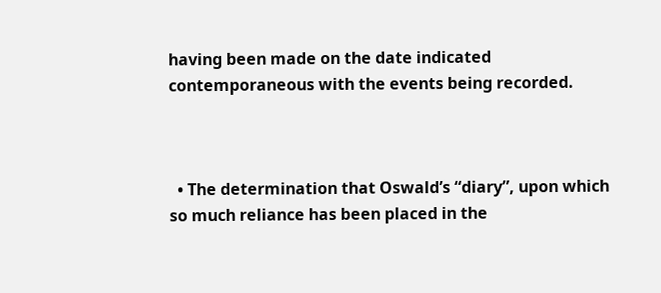having been made on the date indicated contemporaneous with the events being recorded.



  • The determination that Oswald’s “diary”, upon which so much reliance has been placed in the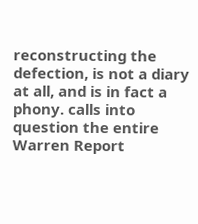reconstructing the defection, is not a diary at all, and is in fact a phony. calls into question the entire Warren Report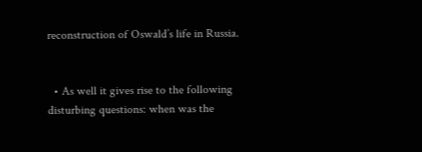reconstruction of Oswald’s life in Russia.


  • As well it gives rise to the following disturbing questions: when was the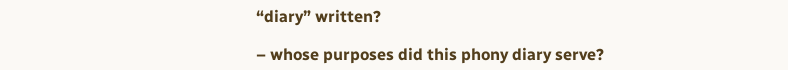“diary” written?

– whose purposes did this phony diary serve?